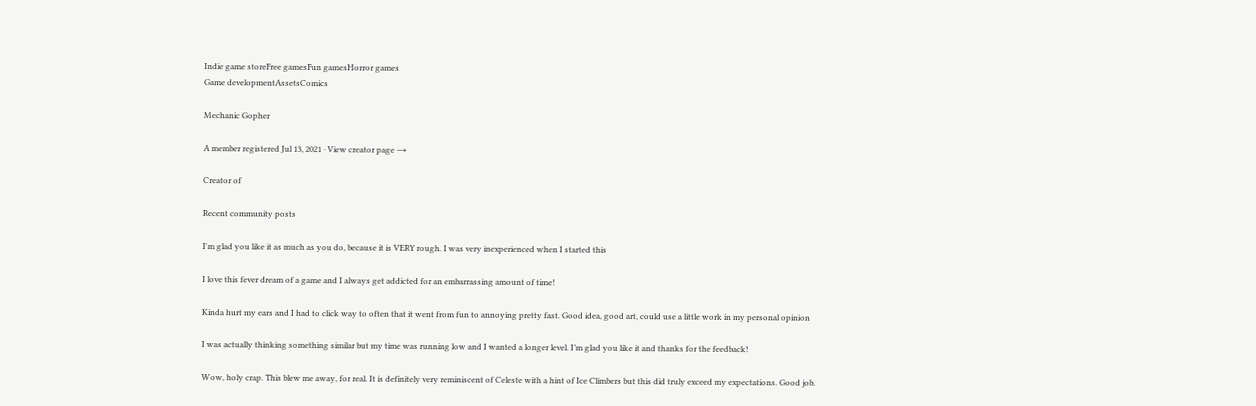Indie game storeFree gamesFun gamesHorror games
Game developmentAssetsComics

Mechanic Gopher

A member registered Jul 13, 2021 · View creator page →

Creator of

Recent community posts

I'm glad you like it as much as you do, because it is VERY rough. I was very inexperienced when I started this

I love this fever dream of a game and I always get addicted for an embarrassing amount of time!

Kinda hurt my ears and I had to click way to often that it went from fun to annoying pretty fast. Good idea, good art, could use a little work in my personal opinion

I was actually thinking something similar but my time was running low and I wanted a longer level. I’m glad you like it and thanks for the feedback!

Wow, holy crap. This blew me away, for real. It is definitely very reminiscent of Celeste with a hint of Ice Climbers but this did truly exceed my expectations. Good job.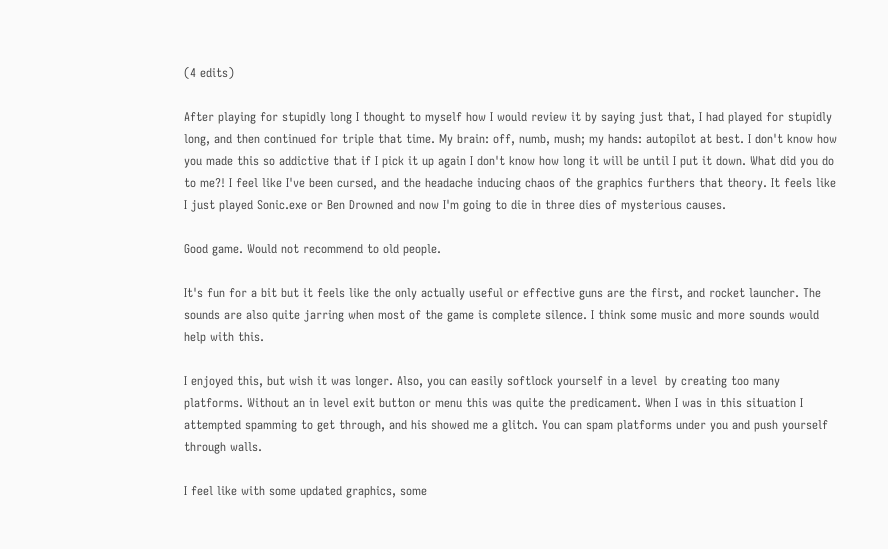(4 edits)

After playing for stupidly long I thought to myself how I would review it by saying just that, I had played for stupidly long, and then continued for triple that time. My brain: off, numb, mush; my hands: autopilot at best. I don't know how you made this so addictive that if I pick it up again I don't know how long it will be until I put it down. What did you do to me?! I feel like I've been cursed, and the headache inducing chaos of the graphics furthers that theory. It feels like I just played Sonic.exe or Ben Drowned and now I'm going to die in three dies of mysterious causes.

Good game. Would not recommend to old people.

It's fun for a bit but it feels like the only actually useful or effective guns are the first, and rocket launcher. The sounds are also quite jarring when most of the game is complete silence. I think some music and more sounds would help with this.

I enjoyed this, but wish it was longer. Also, you can easily softlock yourself in a level  by creating too many platforms. Without an in level exit button or menu this was quite the predicament. When I was in this situation I attempted spamming to get through, and his showed me a glitch. You can spam platforms under you and push yourself through walls.

I feel like with some updated graphics, some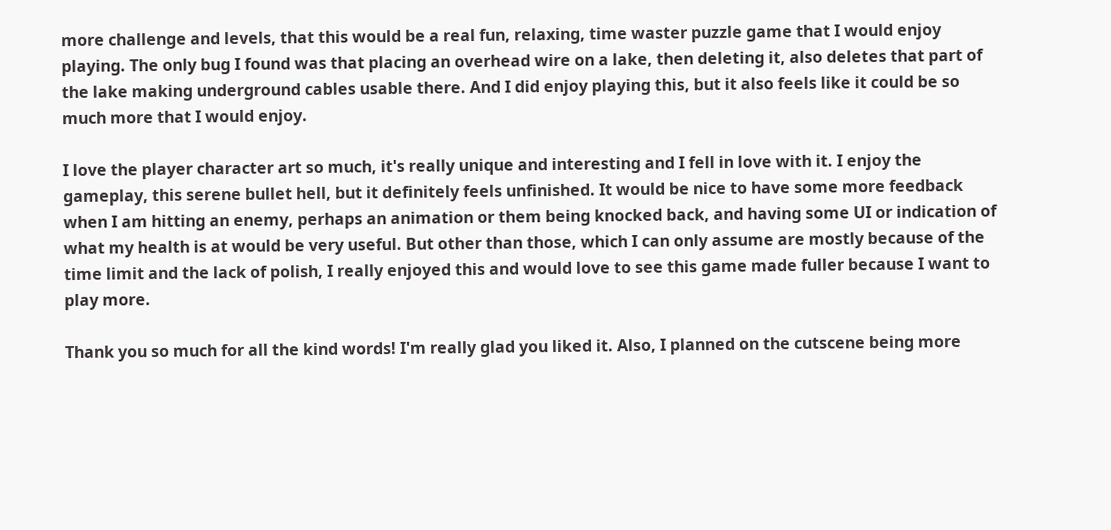more challenge and levels, that this would be a real fun, relaxing, time waster puzzle game that I would enjoy playing. The only bug I found was that placing an overhead wire on a lake, then deleting it, also deletes that part of the lake making underground cables usable there. And I did enjoy playing this, but it also feels like it could be so much more that I would enjoy.

I love the player character art so much, it's really unique and interesting and I fell in love with it. I enjoy the gameplay, this serene bullet hell, but it definitely feels unfinished. It would be nice to have some more feedback when I am hitting an enemy, perhaps an animation or them being knocked back, and having some UI or indication of what my health is at would be very useful. But other than those, which I can only assume are mostly because of the time limit and the lack of polish, I really enjoyed this and would love to see this game made fuller because I want to play more.

Thank you so much for all the kind words! I'm really glad you liked it. Also, I planned on the cutscene being more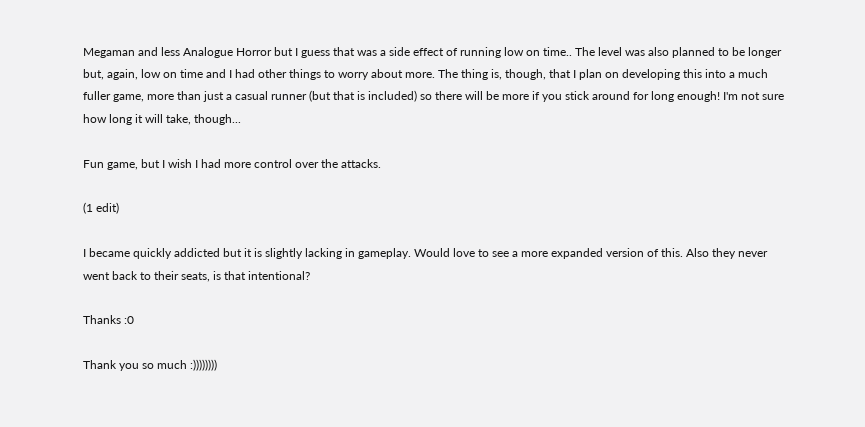Megaman and less Analogue Horror but I guess that was a side effect of running low on time.. The level was also planned to be longer but, again, low on time and I had other things to worry about more. The thing is, though, that I plan on developing this into a much fuller game, more than just a casual runner (but that is included) so there will be more if you stick around for long enough! I'm not sure how long it will take, though...

Fun game, but I wish I had more control over the attacks.

(1 edit)

I became quickly addicted but it is slightly lacking in gameplay. Would love to see a more expanded version of this. Also they never went back to their seats, is that intentional?

Thanks :0

Thank you so much :))))))))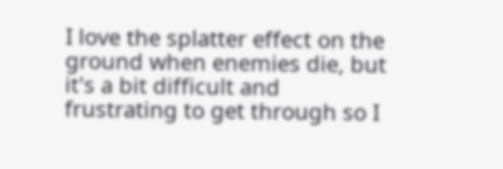I love the splatter effect on the ground when enemies die, but it's a bit difficult and frustrating to get through so I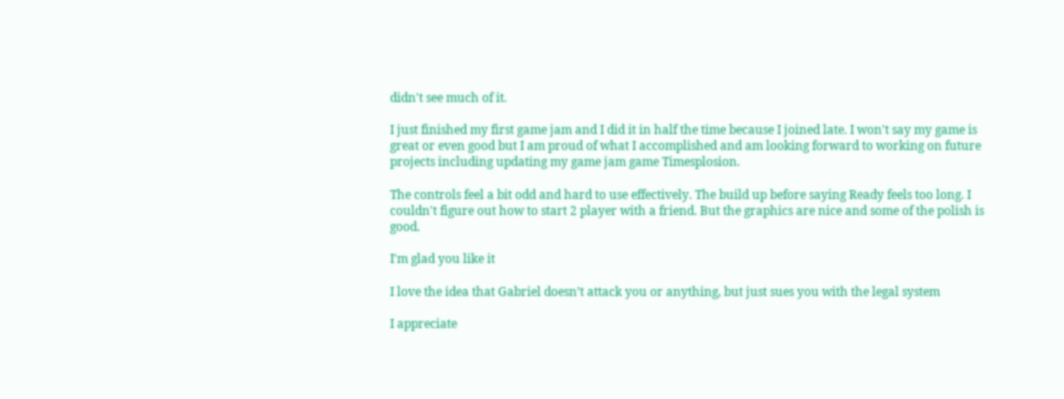didn't see much of it.

I just finished my first game jam and I did it in half the time because I joined late. I won't say my game is great or even good but I am proud of what I accomplished and am looking forward to working on future projects including updating my game jam game Timesplosion.

The controls feel a bit odd and hard to use effectively. The build up before saying Ready feels too long. I couldn't figure out how to start 2 player with a friend. But the graphics are nice and some of the polish is good.

I'm glad you like it

I love the idea that Gabriel doesn’t attack you or anything, but just sues you with the legal system

I appreciate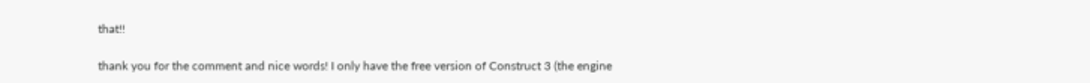that!!

thank you for the comment and nice words! I only have the free version of Construct 3 (the engine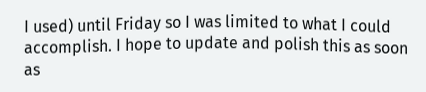I used) until Friday so I was limited to what I could accomplish. I hope to update and polish this as soon as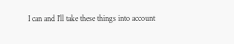I can and I’ll take these things into account